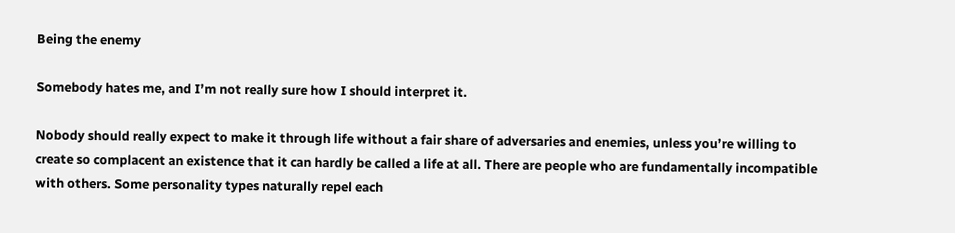Being the enemy

Somebody hates me, and I’m not really sure how I should interpret it.

Nobody should really expect to make it through life without a fair share of adversaries and enemies, unless you’re willing to create so complacent an existence that it can hardly be called a life at all. There are people who are fundamentally incompatible with others. Some personality types naturally repel each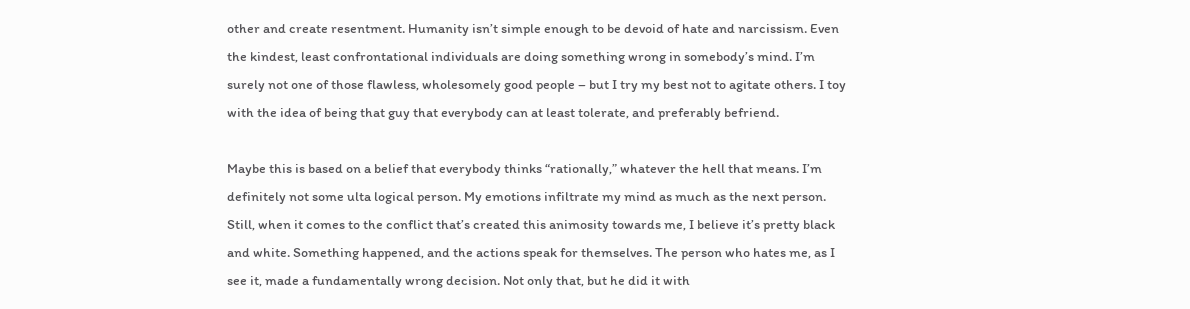other and create resentment. Humanity isn’t simple enough to be devoid of hate and narcissism. Even the kindest, least confrontational individuals are doing something wrong in somebody’s mind. I’m surely not one of those flawless, wholesomely good people – but I try my best not to agitate others. I toy with the idea of being that guy that everybody can at least tolerate, and preferably befriend.

Maybe this is based on a belief that everybody thinks “rationally,” whatever the hell that means. I’m definitely not some ulta logical person. My emotions infiltrate my mind as much as the next person. Still, when it comes to the conflict that’s created this animosity towards me, I believe it’s pretty black and white. Something happened, and the actions speak for themselves. The person who hates me, as I see it, made a fundamentally wrong decision. Not only that, but he did it with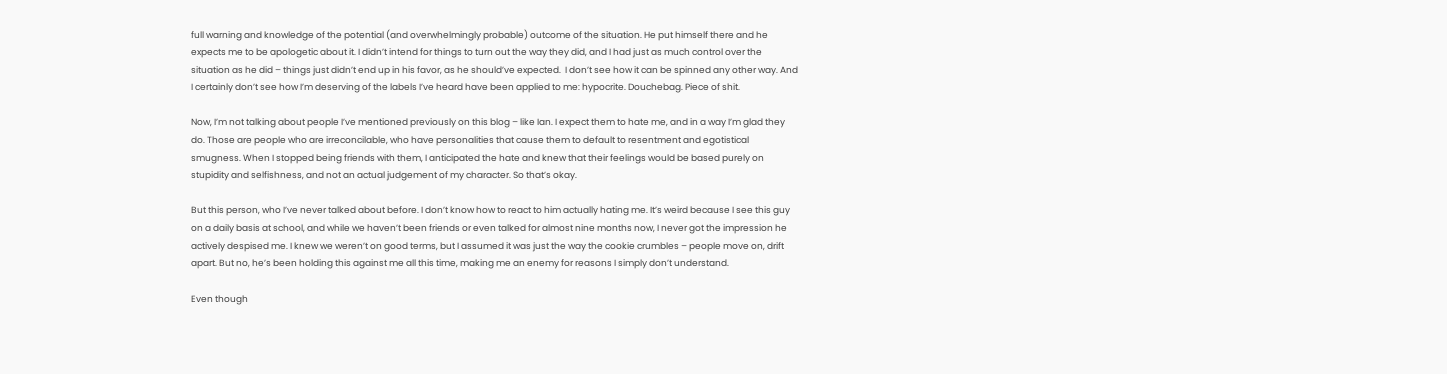full warning and knowledge of the potential (and overwhelmingly probable) outcome of the situation. He put himself there and he expects me to be apologetic about it. I didn’t intend for things to turn out the way they did, and I had just as much control over the situation as he did – things just didn’t end up in his favor, as he should’ve expected.  I don’t see how it can be spinned any other way. And I certainly don’t see how I’m deserving of the labels I’ve heard have been applied to me: hypocrite. Douchebag. Piece of shit.

Now, I’m not talking about people I’ve mentioned previously on this blog – like Ian. I expect them to hate me, and in a way I’m glad they do. Those are people who are irreconcilable, who have personalities that cause them to default to resentment and egotistical smugness. When I stopped being friends with them, I anticipated the hate and knew that their feelings would be based purely on stupidity and selfishness, and not an actual judgement of my character. So that’s okay.

But this person, who I’ve never talked about before. I don’t know how to react to him actually hating me. It’s weird because I see this guy on a daily basis at school, and while we haven’t been friends or even talked for almost nine months now, I never got the impression he actively despised me. I knew we weren’t on good terms, but I assumed it was just the way the cookie crumbles – people move on, drift apart. But no, he’s been holding this against me all this time, making me an enemy for reasons I simply don’t understand.

Even though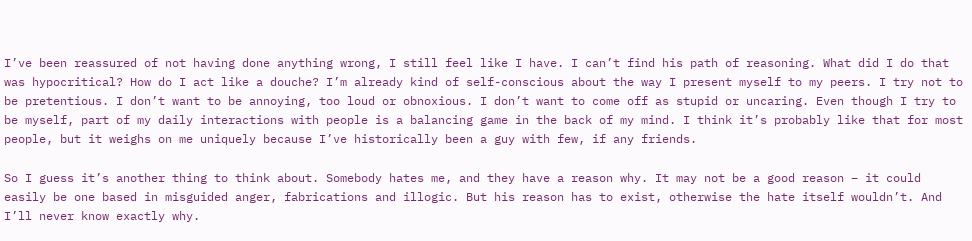I’ve been reassured of not having done anything wrong, I still feel like I have. I can’t find his path of reasoning. What did I do that was hypocritical? How do I act like a douche? I’m already kind of self-conscious about the way I present myself to my peers. I try not to be pretentious. I don’t want to be annoying, too loud or obnoxious. I don’t want to come off as stupid or uncaring. Even though I try to be myself, part of my daily interactions with people is a balancing game in the back of my mind. I think it’s probably like that for most people, but it weighs on me uniquely because I’ve historically been a guy with few, if any friends.

So I guess it’s another thing to think about. Somebody hates me, and they have a reason why. It may not be a good reason – it could easily be one based in misguided anger, fabrications and illogic. But his reason has to exist, otherwise the hate itself wouldn’t. And I’ll never know exactly why.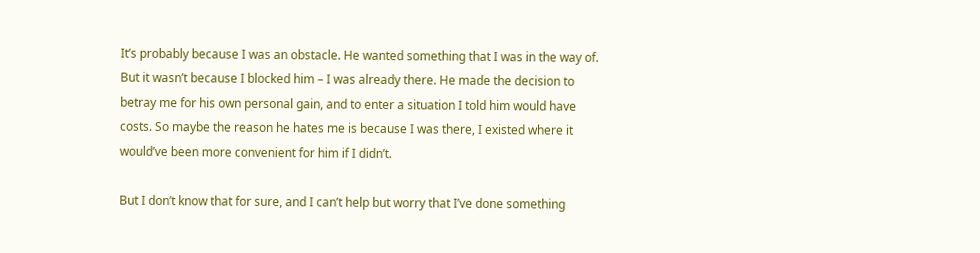It’s probably because I was an obstacle. He wanted something that I was in the way of. But it wasn’t because I blocked him – I was already there. He made the decision to betray me for his own personal gain, and to enter a situation I told him would have costs. So maybe the reason he hates me is because I was there, I existed where it would’ve been more convenient for him if I didn’t.

But I don’t know that for sure, and I can’t help but worry that I’ve done something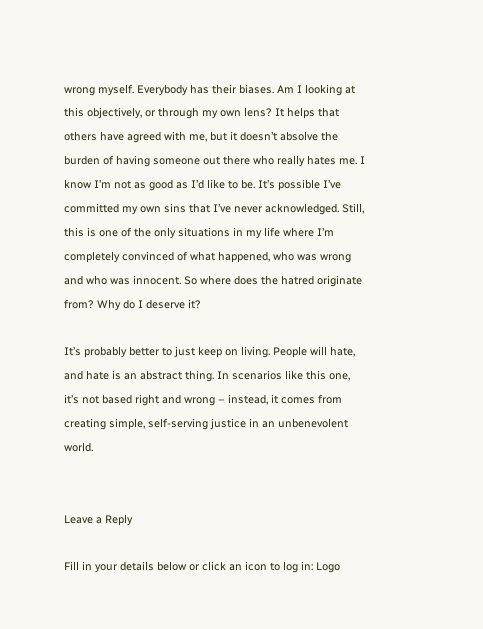wrong myself. Everybody has their biases. Am I looking at this objectively, or through my own lens? It helps that others have agreed with me, but it doesn’t absolve the burden of having someone out there who really hates me. I know I’m not as good as I’d like to be. It’s possible I’ve committed my own sins that I’ve never acknowledged. Still, this is one of the only situations in my life where I’m completely convinced of what happened, who was wrong and who was innocent. So where does the hatred originate from? Why do I deserve it?

It’s probably better to just keep on living. People will hate, and hate is an abstract thing. In scenarios like this one, it’s not based right and wrong – instead, it comes from creating simple, self-serving justice in an unbenevolent world.


Leave a Reply

Fill in your details below or click an icon to log in: Logo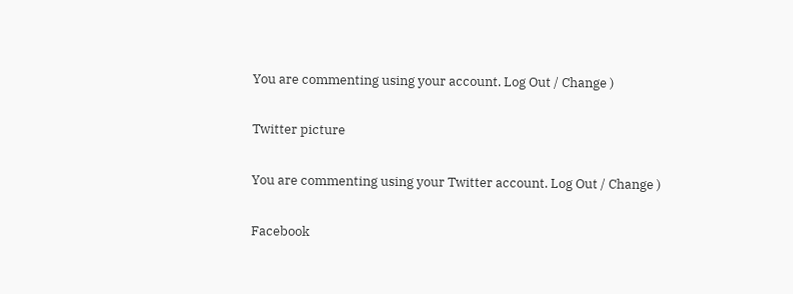You are commenting using your account. Log Out / Change )

Twitter picture

You are commenting using your Twitter account. Log Out / Change )

Facebook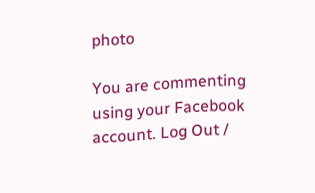photo

You are commenting using your Facebook account. Log Out /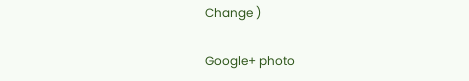Change )

Google+ photo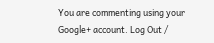You are commenting using your Google+ account. Log Out /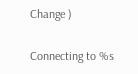Change )

Connecting to %s